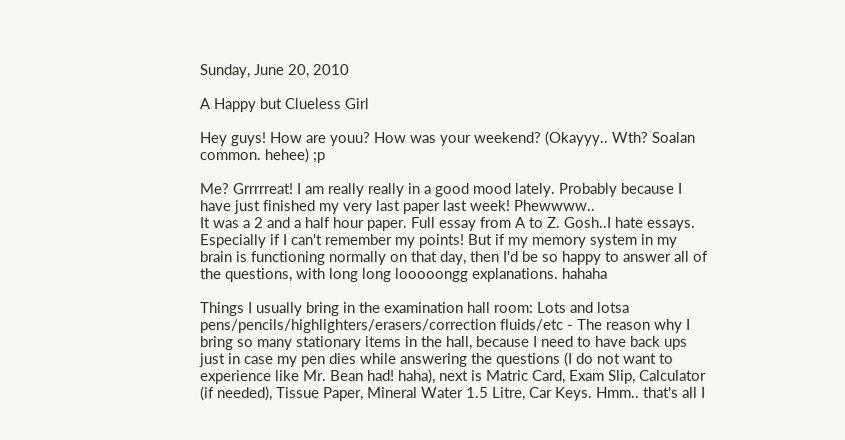Sunday, June 20, 2010

A Happy but Clueless Girl

Hey guys! How are youu? How was your weekend? (Okayyy.. Wth? Soalan common. hehee) ;p

Me? Grrrrreat! I am really really in a good mood lately. Probably because I have just finished my very last paper last week! Phewwww..
It was a 2 and a half hour paper. Full essay from A to Z. Gosh..I hate essays. Especially if I can't remember my points! But if my memory system in my brain is functioning normally on that day, then I'd be so happy to answer all of the questions, with long long looooongg explanations. hahaha

Things I usually bring in the examination hall room: Lots and lotsa pens/pencils/highlighters/erasers/correction fluids/etc - The reason why I bring so many stationary items in the hall, because I need to have back ups just in case my pen dies while answering the questions (I do not want to experience like Mr. Bean had! haha), next is Matric Card, Exam Slip, Calculator (if needed), Tissue Paper, Mineral Water 1.5 Litre, Car Keys. Hmm.. that's all I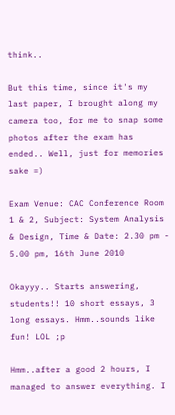think..

But this time, since it's my last paper, I brought along my camera too, for me to snap some photos after the exam has ended.. Well, just for memories sake =)

Exam Venue: CAC Conference Room 1 & 2, Subject: System Analysis & Design, Time & Date: 2.30 pm - 5.00 pm, 16th June 2010

Okayyy.. Starts answering, students!! 10 short essays, 3 long essays. Hmm..sounds like fun! LOL ;p

Hmm..after a good 2 hours, I managed to answer everything. I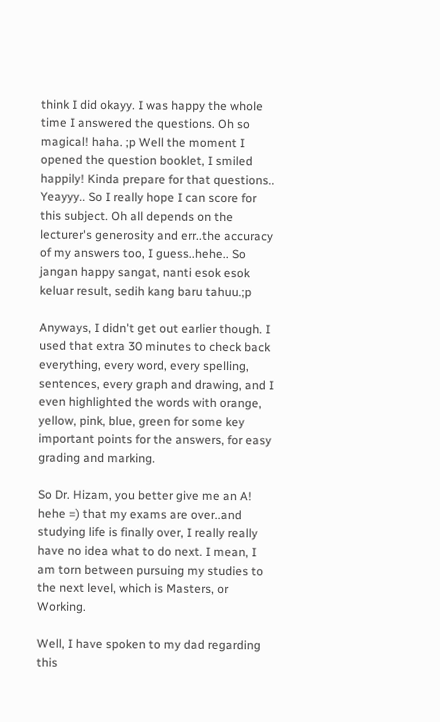think I did okayy. I was happy the whole time I answered the questions. Oh so magical! haha. ;p Well the moment I opened the question booklet, I smiled happily! Kinda prepare for that questions.. Yeayyy.. So I really hope I can score for this subject. Oh all depends on the lecturer's generosity and err..the accuracy of my answers too, I guess..hehe.. So jangan happy sangat, nanti esok esok keluar result, sedih kang baru tahuu.;p

Anyways, I didn't get out earlier though. I used that extra 30 minutes to check back everything, every word, every spelling, sentences, every graph and drawing, and I even highlighted the words with orange, yellow, pink, blue, green for some key important points for the answers, for easy grading and marking.

So Dr. Hizam, you better give me an A! hehe =) that my exams are over..and studying life is finally over, I really really have no idea what to do next. I mean, I am torn between pursuing my studies to the next level, which is Masters, or Working.

Well, I have spoken to my dad regarding this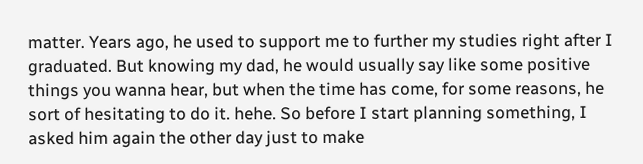matter. Years ago, he used to support me to further my studies right after I graduated. But knowing my dad, he would usually say like some positive things you wanna hear, but when the time has come, for some reasons, he sort of hesitating to do it. hehe. So before I start planning something, I asked him again the other day just to make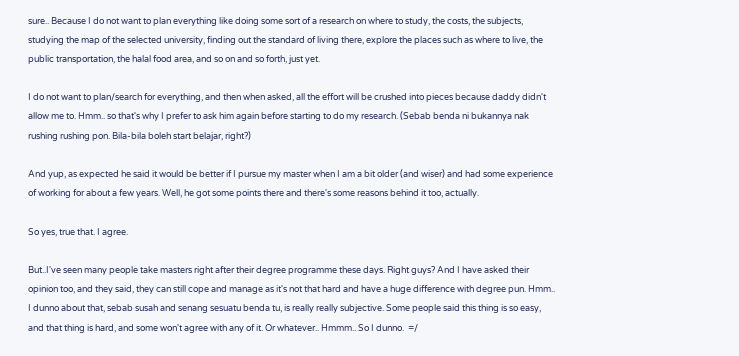sure.. Because I do not want to plan everything like doing some sort of a research on where to study, the costs, the subjects, studying the map of the selected university, finding out the standard of living there, explore the places such as where to live, the public transportation, the halal food area, and so on and so forth, just yet.

I do not want to plan/search for everything, and then when asked, all the effort will be crushed into pieces because daddy didn't allow me to. Hmm.. so that's why I prefer to ask him again before starting to do my research. (Sebab benda ni bukannya nak rushing rushing pon. Bila-bila boleh start belajar, right?)

And yup, as expected he said it would be better if I pursue my master when I am a bit older (and wiser) and had some experience of working for about a few years. Well, he got some points there and there's some reasons behind it too, actually.

So yes, true that. I agree.

But..I've seen many people take masters right after their degree programme these days. Right guys? And I have asked their opinion too, and they said, they can still cope and manage as it's not that hard and have a huge difference with degree pun. Hmm.. I dunno about that, sebab susah and senang sesuatu benda tu, is really really subjective. Some people said this thing is so easy, and that thing is hard, and some won't agree with any of it. Or whatever.. Hmmm.. So I dunno.  =/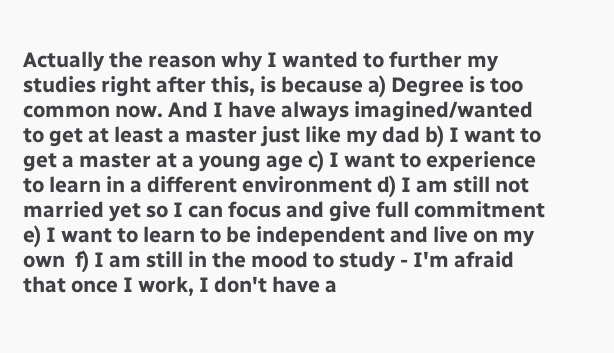Actually the reason why I wanted to further my studies right after this, is because a) Degree is too common now. And I have always imagined/wanted to get at least a master just like my dad b) I want to get a master at a young age c) I want to experience to learn in a different environment d) I am still not married yet so I can focus and give full commitment e) I want to learn to be independent and live on my own  f) I am still in the mood to study - I'm afraid that once I work, I don't have a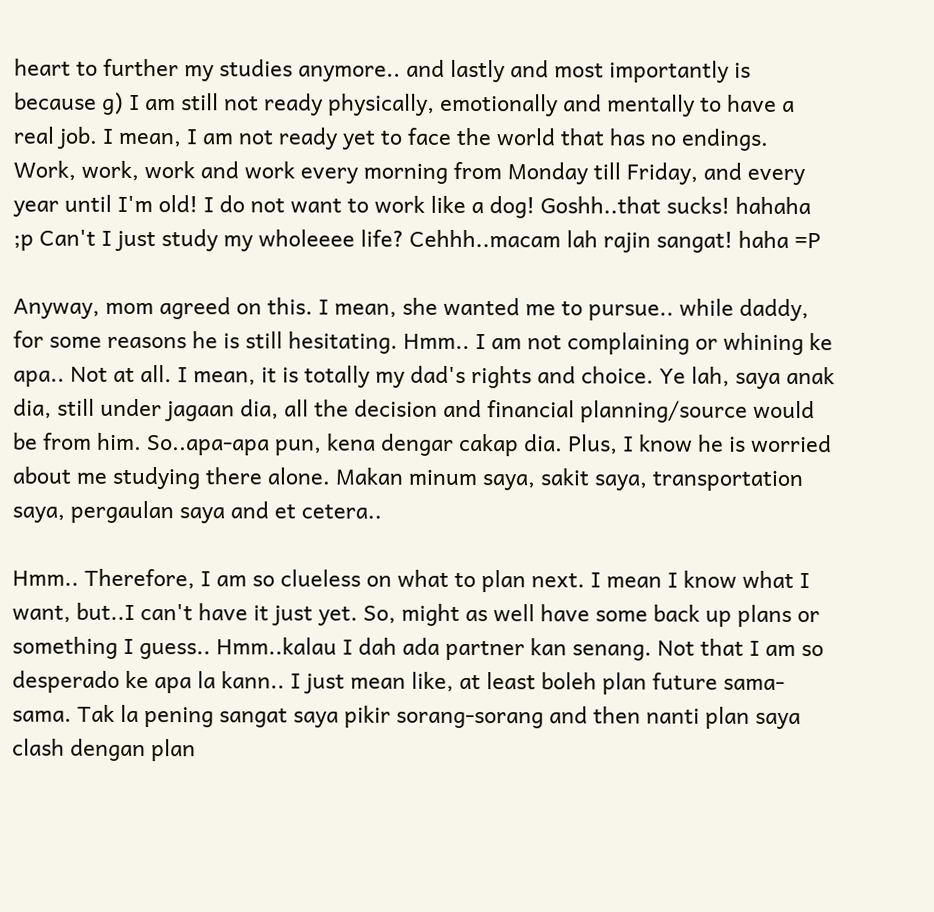heart to further my studies anymore.. and lastly and most importantly is because g) I am still not ready physically, emotionally and mentally to have a real job. I mean, I am not ready yet to face the world that has no endings. Work, work, work and work every morning from Monday till Friday, and every year until I'm old! I do not want to work like a dog! Goshh..that sucks! hahaha ;p Can't I just study my wholeeee life? Cehhh..macam lah rajin sangat! haha =P

Anyway, mom agreed on this. I mean, she wanted me to pursue.. while daddy, for some reasons he is still hesitating. Hmm.. I am not complaining or whining ke apa.. Not at all. I mean, it is totally my dad's rights and choice. Ye lah, saya anak dia, still under jagaan dia, all the decision and financial planning/source would be from him. So..apa-apa pun, kena dengar cakap dia. Plus, I know he is worried about me studying there alone. Makan minum saya, sakit saya, transportation saya, pergaulan saya and et cetera..

Hmm.. Therefore, I am so clueless on what to plan next. I mean I know what I want, but..I can't have it just yet. So, might as well have some back up plans or something I guess.. Hmm..kalau I dah ada partner kan senang. Not that I am so desperado ke apa la kann.. I just mean like, at least boleh plan future sama-sama. Tak la pening sangat saya pikir sorang-sorang and then nanti plan saya clash dengan plan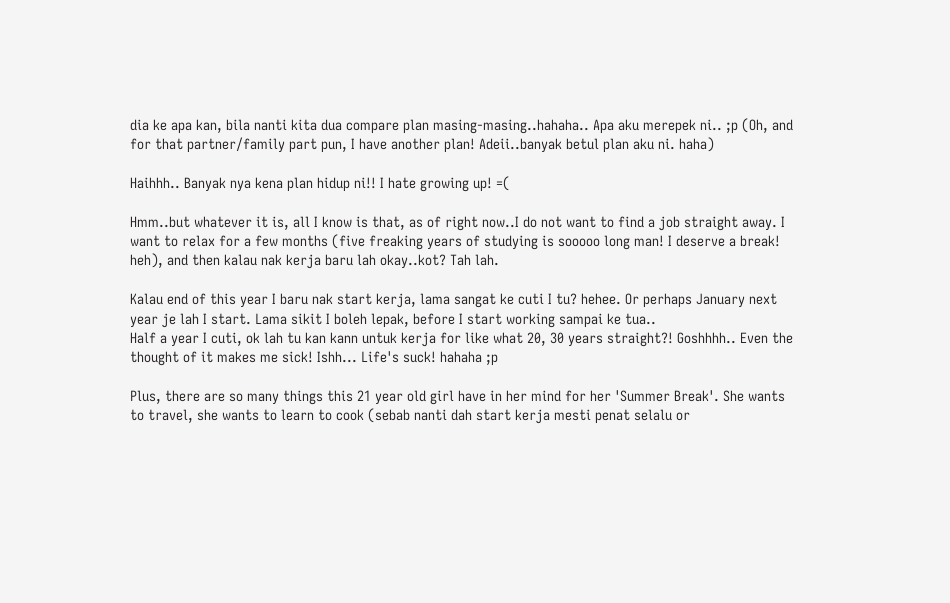dia ke apa kan, bila nanti kita dua compare plan masing-masing..hahaha.. Apa aku merepek ni.. ;p (Oh, and for that partner/family part pun, I have another plan! Adeii..banyak betul plan aku ni. haha)

Haihhh.. Banyak nya kena plan hidup ni!! I hate growing up! =(

Hmm..but whatever it is, all I know is that, as of right now..I do not want to find a job straight away. I want to relax for a few months (five freaking years of studying is sooooo long man! I deserve a break! heh), and then kalau nak kerja baru lah okay..kot? Tah lah.

Kalau end of this year I baru nak start kerja, lama sangat ke cuti I tu? hehee. Or perhaps January next year je lah I start. Lama sikit I boleh lepak, before I start working sampai ke tua..
Half a year I cuti, ok lah tu kan kann untuk kerja for like what 20, 30 years straight?! Goshhhh.. Even the thought of it makes me sick! Ishh... Life's suck! hahaha ;p

Plus, there are so many things this 21 year old girl have in her mind for her 'Summer Break'. She wants to travel, she wants to learn to cook (sebab nanti dah start kerja mesti penat selalu or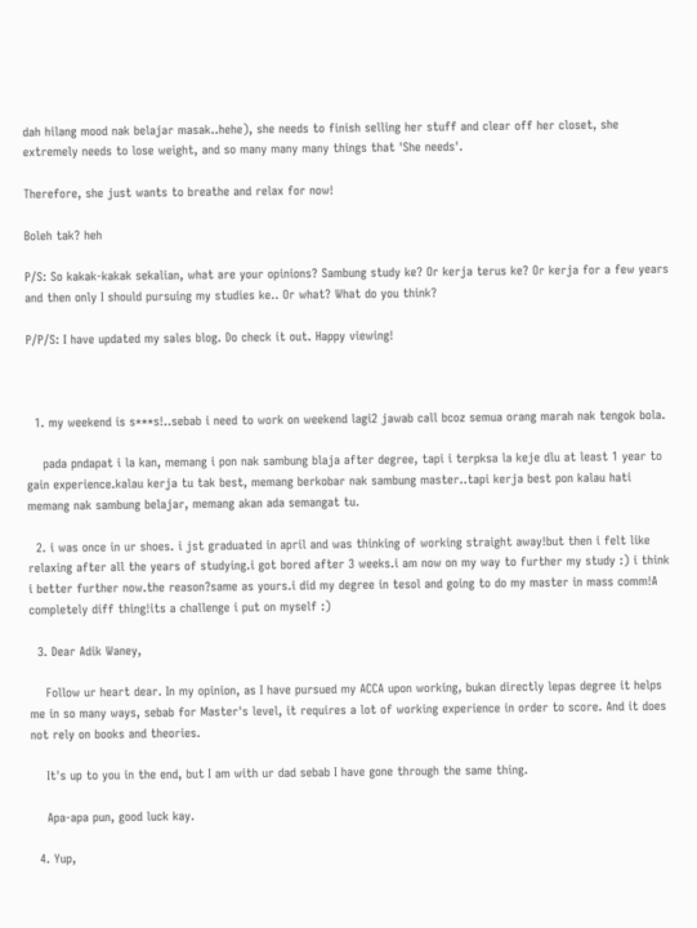dah hilang mood nak belajar masak..hehe), she needs to finish selling her stuff and clear off her closet, she extremely needs to lose weight, and so many many many things that 'She needs'.

Therefore, she just wants to breathe and relax for now!

Boleh tak? heh

P/S: So kakak-kakak sekalian, what are your opinions? Sambung study ke? Or kerja terus ke? Or kerja for a few years and then only I should pursuing my studies ke.. Or what? What do you think?

P/P/S: I have updated my sales blog. Do check it out. Happy viewing!



  1. my weekend is s***s!..sebab i need to work on weekend lagi2 jawab call bcoz semua orang marah nak tengok bola.

    pada pndapat i la kan, memang i pon nak sambung blaja after degree, tapi i terpksa la keje dlu at least 1 year to gain experience.kalau kerja tu tak best, memang berkobar nak sambung master..tapi kerja best pon kalau hati memang nak sambung belajar, memang akan ada semangat tu.

  2. i was once in ur shoes. i jst graduated in april and was thinking of working straight away!but then i felt like relaxing after all the years of studying.i got bored after 3 weeks.i am now on my way to further my study :) i think i better further now.the reason?same as yours.i did my degree in tesol and going to do my master in mass comm!A completely diff thing!its a challenge i put on myself :)

  3. Dear Adik Waney,

    Follow ur heart dear. In my opinion, as I have pursued my ACCA upon working, bukan directly lepas degree it helps me in so many ways, sebab for Master's level, it requires a lot of working experience in order to score. And it does not rely on books and theories.

    It's up to you in the end, but I am with ur dad sebab I have gone through the same thing.

    Apa-apa pun, good luck kay.

  4. Yup,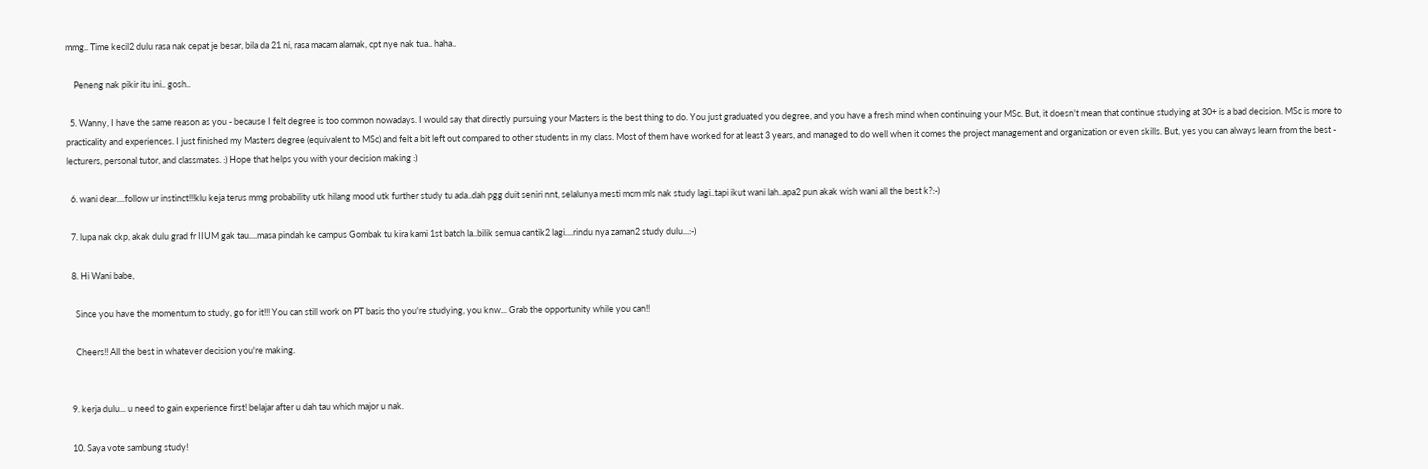mmg.. Time kecil2 dulu rasa nak cepat je besar, bila da 21 ni, rasa macam alamak, cpt nye nak tua.. haha..

    Peneng nak pikir itu ini.. gosh..

  5. Wanny, I have the same reason as you - because I felt degree is too common nowadays. I would say that directly pursuing your Masters is the best thing to do. You just graduated you degree, and you have a fresh mind when continuing your MSc. But, it doesn't mean that continue studying at 30+ is a bad decision. MSc is more to practicality and experiences. I just finished my Masters degree (equivalent to MSc) and felt a bit left out compared to other students in my class. Most of them have worked for at least 3 years, and managed to do well when it comes the project management and organization or even skills. But, yes you can always learn from the best - lecturers, personal tutor, and classmates. :) Hope that helps you with your decision making :)

  6. wani dear....follow ur instinct!!!klu keja terus mmg probability utk hilang mood utk further study tu ada..dah pgg duit seniri nnt, selalunya mesti mcm mls nak study lagi..tapi ikut wani lah..apa2 pun akak wish wani all the best k?:-)

  7. lupa nak ckp, akak dulu grad fr IIUM gak tau....masa pindah ke campus Gombak tu kira kami 1st batch la..bilik semua cantik2 lagi....rindu nya zaman2 study dulu...:-)

  8. Hi Wani babe,

    Since you have the momentum to study, go for it!!! You can still work on PT basis tho you're studying, you knw... Grab the opportunity while you can!!

    Cheers!! All the best in whatever decision you're making.


  9. kerja dulu... u need to gain experience first! belajar after u dah tau which major u nak.

  10. Saya vote sambung study!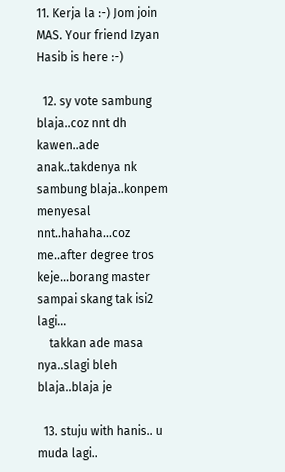11. Kerja la :-) Jom join MAS. Your friend Izyan Hasib is here :-)

  12. sy vote sambung blaja..coz nnt dh kawen..ade anak..takdenya nk sambung blaja..konpem menyesal nnt..hahaha...coz me..after degree tros keje...borang master sampai skang tak isi2 lagi...
    takkan ade masa nya..slagi bleh blaja..blaja je

  13. stuju with hanis.. u muda lagi..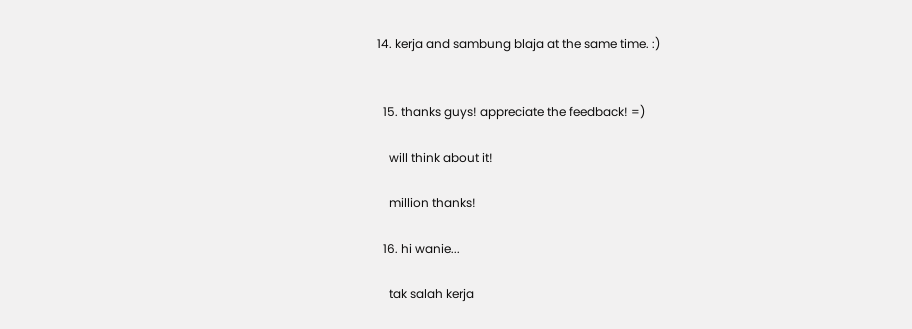14. kerja and sambung blaja at the same time. :)


  15. thanks guys! appreciate the feedback! =)

    will think about it!

    million thanks!

  16. hi wanie...

    tak salah kerja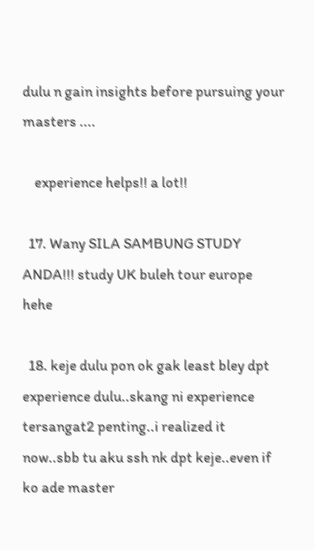dulu n gain insights before pursuing your masters ....

    experience helps!! a lot!!

  17. Wany SILA SAMBUNG STUDY ANDA!!! study UK buleh tour europe hehe

  18. keje dulu pon ok gak least bley dpt experience dulu..skang ni experience tersangat2 penting..i realized it now..sbb tu aku ssh nk dpt keje..even if ko ade master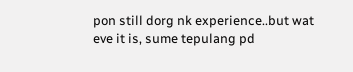pon still dorg nk experience..but wat eve it is, sume tepulang pd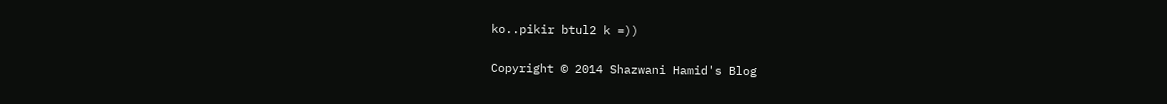ko..pikir btul2 k =))


Copyright © 2014 Shazwani Hamid's Blog